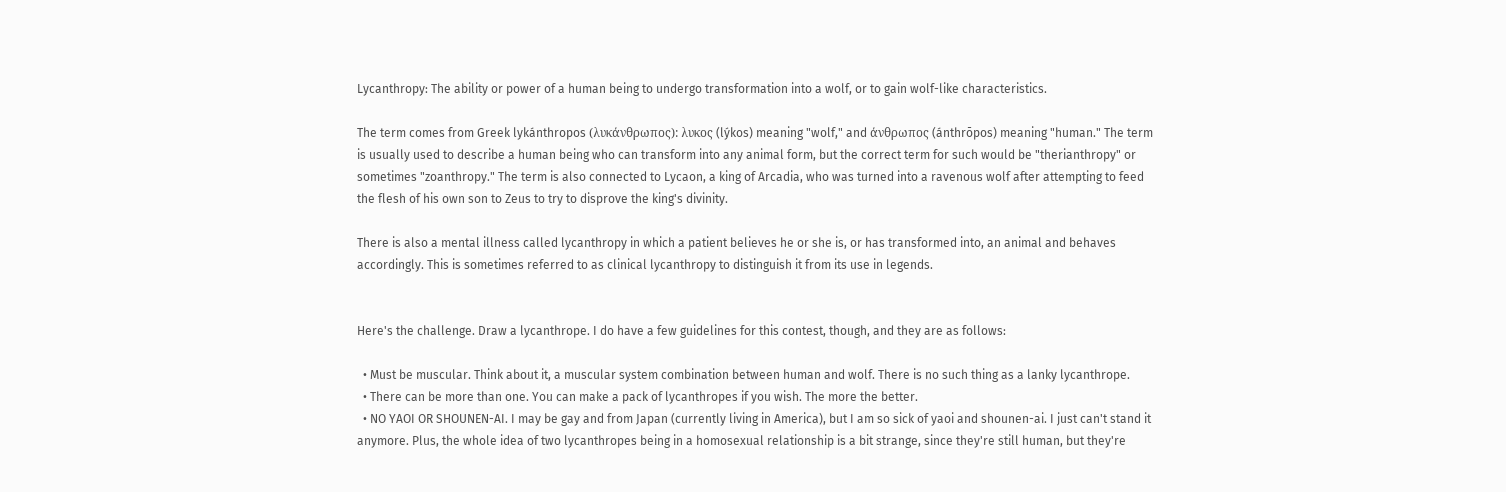Lycanthropy: The ability or power of a human being to undergo transformation into a wolf, or to gain wolf-like characteristics.

The term comes from Greek lykánthropos (λυκάνθρωπος): λυκος (lýkos) meaning "wolf," and άνθρωπος (ánthrōpos) meaning "human." The term is usually used to describe a human being who can transform into any animal form, but the correct term for such would be "therianthropy" or sometimes "zoanthropy." The term is also connected to Lycaon, a king of Arcadia, who was turned into a ravenous wolf after attempting to feed the flesh of his own son to Zeus to try to disprove the king's divinity.

There is also a mental illness called lycanthropy in which a patient believes he or she is, or has transformed into, an animal and behaves accordingly. This is sometimes referred to as clinical lycanthropy to distinguish it from its use in legends.


Here's the challenge. Draw a lycanthrope. I do have a few guidelines for this contest, though, and they are as follows:

  • Must be muscular. Think about it, a muscular system combination between human and wolf. There is no such thing as a lanky lycanthrope.
  • There can be more than one. You can make a pack of lycanthropes if you wish. The more the better.
  • NO YAOI OR SHOUNEN-AI. I may be gay and from Japan (currently living in America), but I am so sick of yaoi and shounen-ai. I just can't stand it anymore. Plus, the whole idea of two lycanthropes being in a homosexual relationship is a bit strange, since they're still human, but they're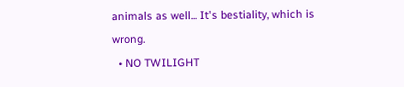animals as well... It's bestiality, which is wrong.
  • NO TWILIGHT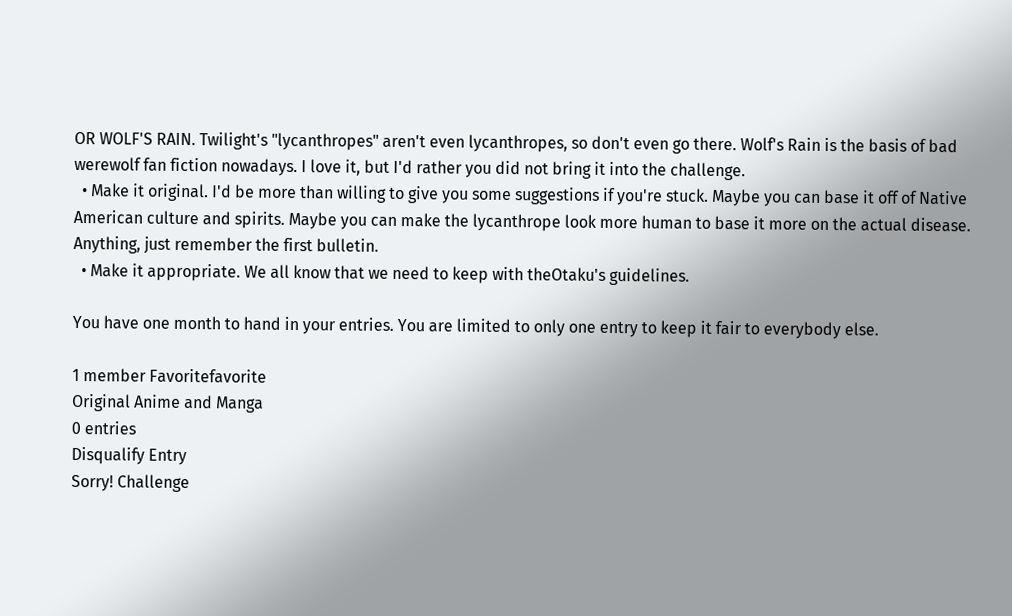OR WOLF'S RAIN. Twilight's "lycanthropes" aren't even lycanthropes, so don't even go there. Wolf's Rain is the basis of bad werewolf fan fiction nowadays. I love it, but I'd rather you did not bring it into the challenge.
  • Make it original. I'd be more than willing to give you some suggestions if you're stuck. Maybe you can base it off of Native American culture and spirits. Maybe you can make the lycanthrope look more human to base it more on the actual disease. Anything, just remember the first bulletin.
  • Make it appropriate. We all know that we need to keep with theOtaku's guidelines.

You have one month to hand in your entries. You are limited to only one entry to keep it fair to everybody else.

1 member Favoritefavorite
Original Anime and Manga
0 entries
Disqualify Entry
Sorry! Challenge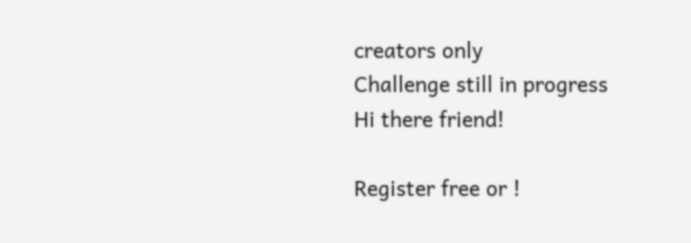creators only
Challenge still in progress
Hi there friend!

Register free or !